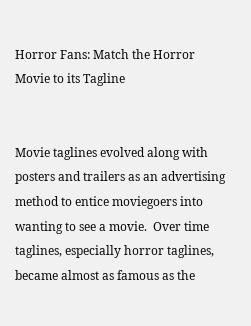Horror Fans: Match the Horror Movie to its Tagline


Movie taglines evolved along with posters and trailers as an advertising method to entice moviegoers into wanting to see a movie.  Over time taglines, especially horror taglines, became almost as famous as the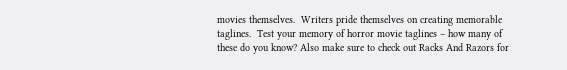movies themselves.  Writers pride themselves on creating memorable taglines.  Test your memory of horror movie taglines – how many of these do you know? Also make sure to check out Racks And Razors for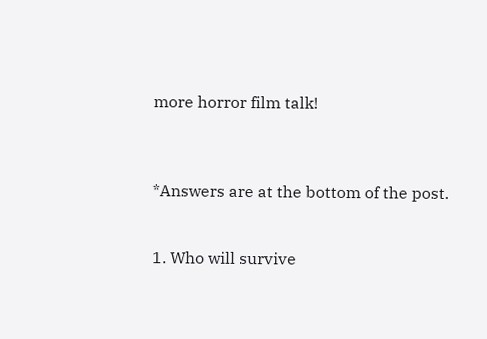more horror film talk!



*Answers are at the bottom of the post.


1. Who will survive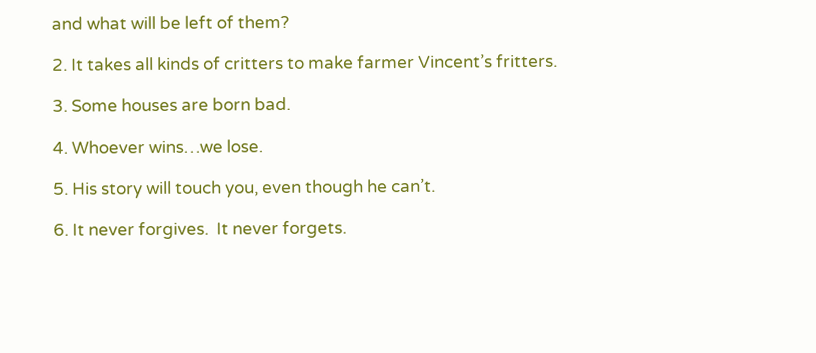and what will be left of them?

2. It takes all kinds of critters to make farmer Vincent’s fritters.

3. Some houses are born bad.

4. Whoever wins…we lose.

5. His story will touch you, even though he can’t.

6. It never forgives.  It never forgets.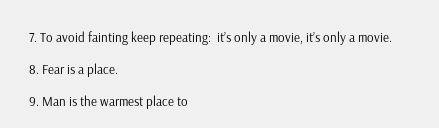7. To avoid fainting keep repeating:  it’s only a movie, it’s only a movie.

8. Fear is a place.

9. Man is the warmest place to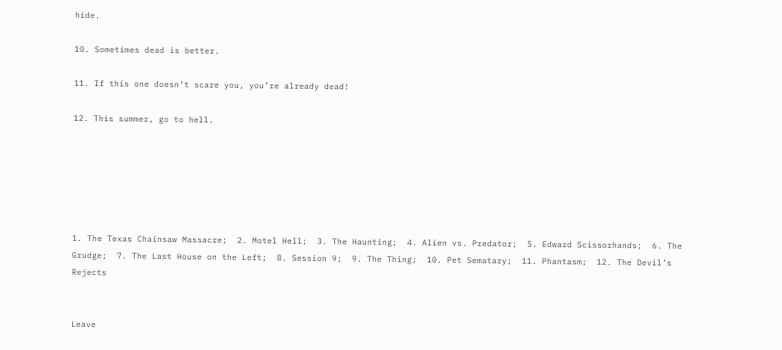hide.

10. Sometimes dead is better.

11. If this one doesn’t scare you, you’re already dead!

12. This summer, go to hell.






1. The Texas Chainsaw Massacre;  2. Motel Hell;  3. The Haunting;  4. Alien vs. Predator;  5. Edward Scissorhands;  6. The Grudge;  7. The Last House on the Left;  8. Session 9;  9. The Thing;  10. Pet Sematary;  11. Phantasm;  12. The Devil’s Rejects


Leave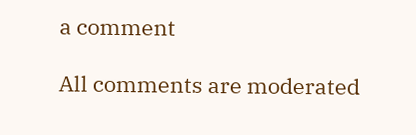a comment

All comments are moderated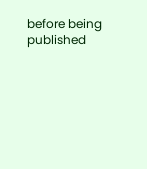before being published